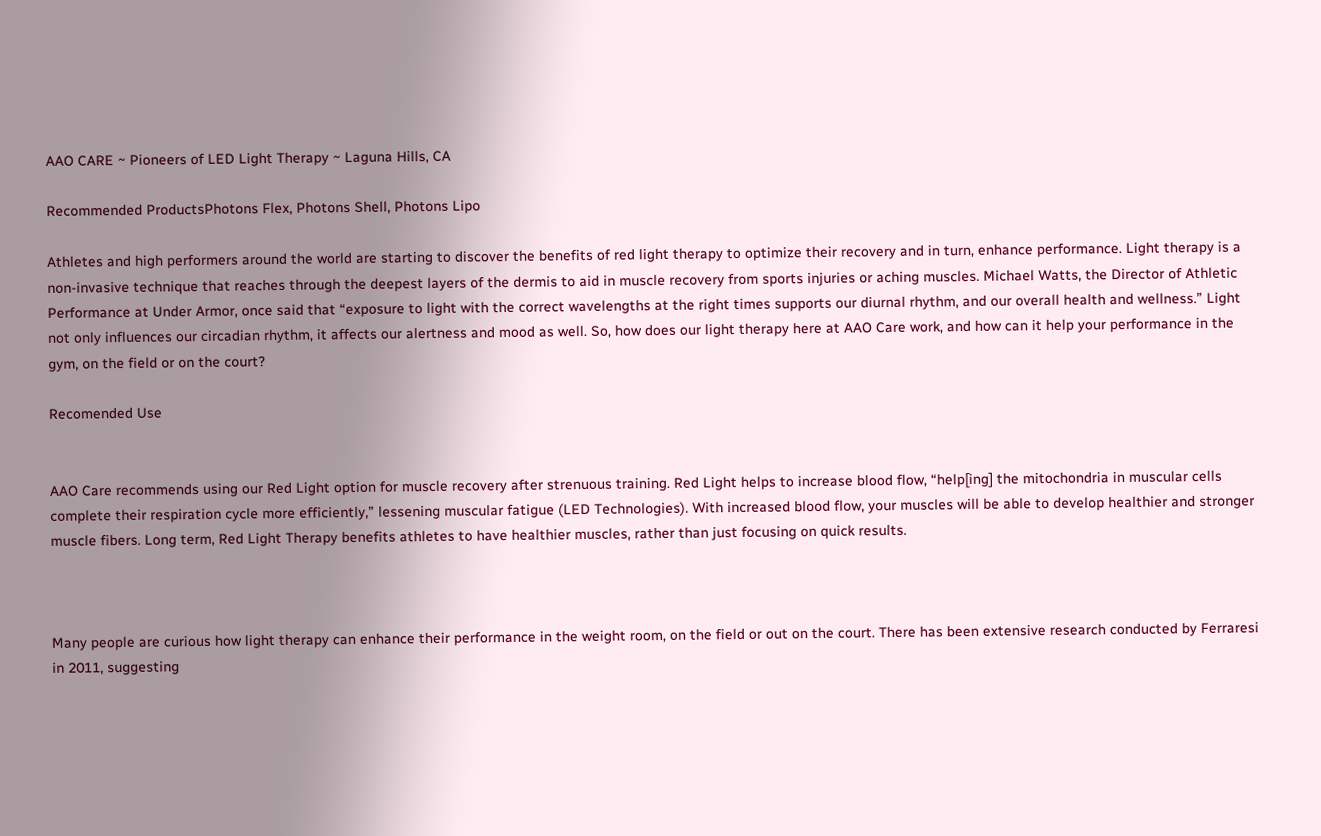AAO CARE ~ Pioneers of LED Light Therapy ~ Laguna Hills, CA

Recommended ProductsPhotons Flex, Photons Shell, Photons Lipo

Athletes and high performers around the world are starting to discover the benefits of red light therapy to optimize their recovery and in turn, enhance performance. Light therapy is a non-invasive technique that reaches through the deepest layers of the dermis to aid in muscle recovery from sports injuries or aching muscles. Michael Watts, the Director of Athletic Performance at Under Armor, once said that “exposure to light with the correct wavelengths at the right times supports our diurnal rhythm, and our overall health and wellness.” Light not only influences our circadian rhythm, it affects our alertness and mood as well. So, how does our light therapy here at AAO Care work, and how can it help your performance in the gym, on the field or on the court?

Recomended Use


AAO Care recommends using our Red Light option for muscle recovery after strenuous training. Red Light helps to increase blood flow, “help[ing] the mitochondria in muscular cells complete their respiration cycle more efficiently,” lessening muscular fatigue (LED Technologies). With increased blood flow, your muscles will be able to develop healthier and stronger muscle fibers. Long term, Red Light Therapy benefits athletes to have healthier muscles, rather than just focusing on quick results.



Many people are curious how light therapy can enhance their performance in the weight room, on the field or out on the court. There has been extensive research conducted by Ferraresi in 2011, suggesting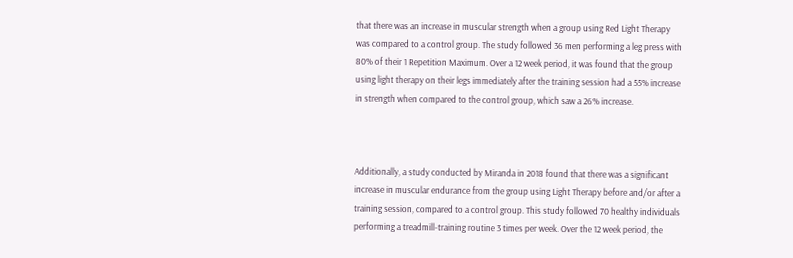that there was an increase in muscular strength when a group using Red Light Therapy was compared to a control group. The study followed 36 men performing a leg press with 80% of their 1 Repetition Maximum. Over a 12 week period, it was found that the group using light therapy on their legs immediately after the training session had a 55% increase in strength when compared to the control group, which saw a 26% increase.



Additionally, a study conducted by Miranda in 2018 found that there was a significant increase in muscular endurance from the group using Light Therapy before and/or after a training session, compared to a control group. This study followed 70 healthy individuals performing a treadmill-training routine 3 times per week. Over the 12 week period, the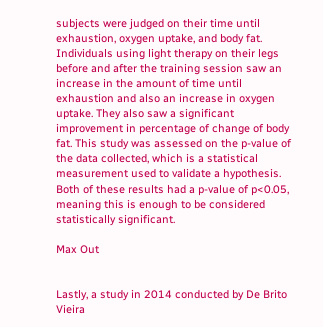subjects were judged on their time until exhaustion, oxygen uptake, and body fat. Individuals using light therapy on their legs before and after the training session saw an increase in the amount of time until exhaustion and also an increase in oxygen uptake. They also saw a significant improvement in percentage of change of body fat. This study was assessed on the p-value of the data collected, which is a statistical measurement used to validate a hypothesis. Both of these results had a p-value of p<0.05, meaning this is enough to be considered statistically significant.

Max Out


Lastly, a study in 2014 conducted by De Brito Vieira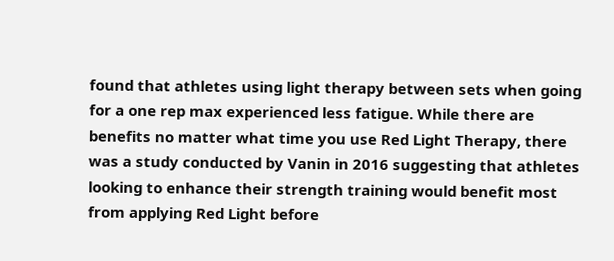found that athletes using light therapy between sets when going for a one rep max experienced less fatigue. While there are benefits no matter what time you use Red Light Therapy, there was a study conducted by Vanin in 2016 suggesting that athletes looking to enhance their strength training would benefit most from applying Red Light before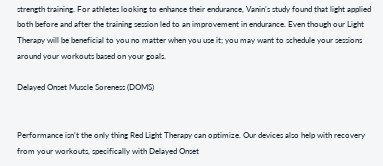strength training. For athletes looking to enhance their endurance, Vanin’s study found that light applied both before and after the training session led to an improvement in endurance. Even though our Light Therapy will be beneficial to you no matter when you use it; you may want to schedule your sessions around your workouts based on your goals.

Delayed Onset Muscle Soreness (DOMS)


Performance isn’t the only thing Red Light Therapy can optimize. Our devices also help with recovery from your workouts, specifically with Delayed Onset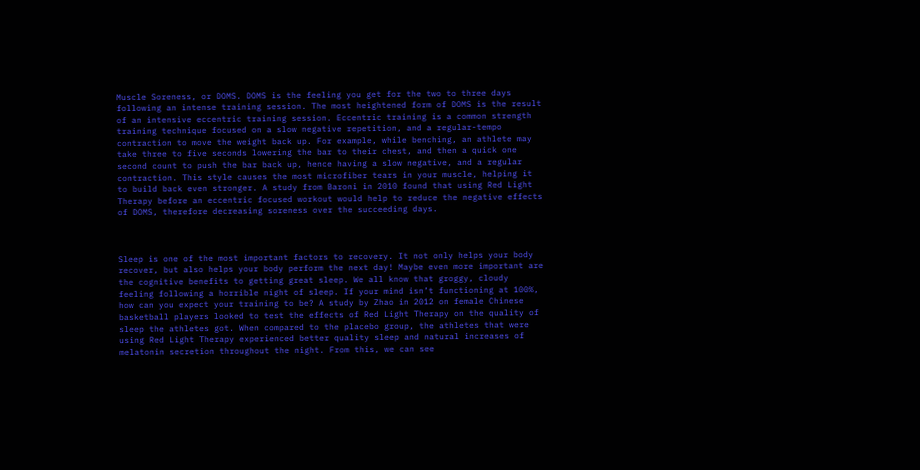Muscle Soreness, or DOMS. DOMS is the feeling you get for the two to three days following an intense training session. The most heightened form of DOMS is the result of an intensive eccentric training session. Eccentric training is a common strength training technique focused on a slow negative repetition, and a regular-tempo contraction to move the weight back up. For example, while benching, an athlete may take three to five seconds lowering the bar to their chest, and then a quick one second count to push the bar back up, hence having a slow negative, and a regular contraction. This style causes the most microfiber tears in your muscle, helping it to build back even stronger. A study from Baroni in 2010 found that using Red Light Therapy before an eccentric focused workout would help to reduce the negative effects of DOMS, therefore decreasing soreness over the succeeding days.



Sleep is one of the most important factors to recovery. It not only helps your body recover, but also helps your body perform the next day! Maybe even more important are the cognitive benefits to getting great sleep. We all know that groggy, cloudy feeling following a horrible night of sleep. If your mind isn’t functioning at 100%, how can you expect your training to be? A study by Zhao in 2012 on female Chinese basketball players looked to test the effects of Red Light Therapy on the quality of sleep the athletes got. When compared to the placebo group, the athletes that were using Red Light Therapy experienced better quality sleep and natural increases of melatonin secretion throughout the night. From this, we can see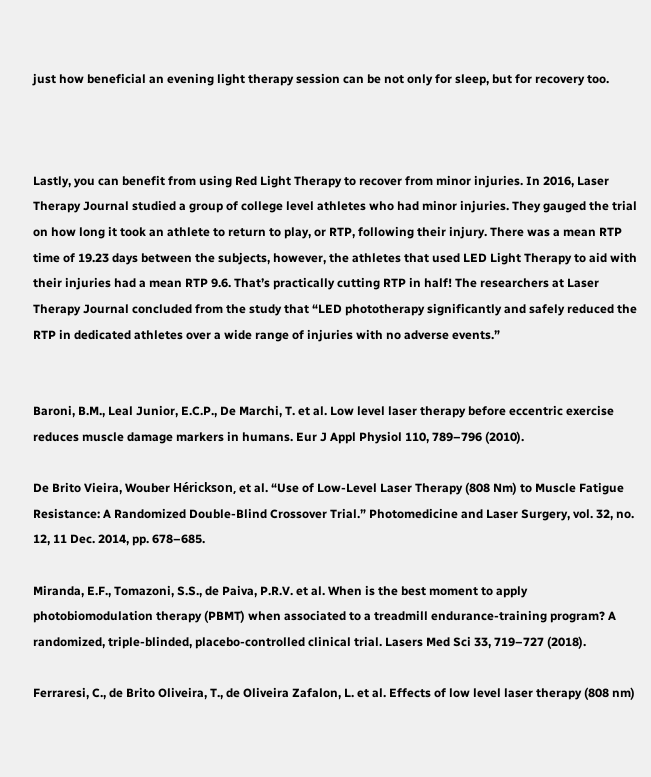just how beneficial an evening light therapy session can be not only for sleep, but for recovery too.



Lastly, you can benefit from using Red Light Therapy to recover from minor injuries. In 2016, Laser Therapy Journal studied a group of college level athletes who had minor injuries. They gauged the trial on how long it took an athlete to return to play, or RTP, following their injury. There was a mean RTP time of 19.23 days between the subjects, however, the athletes that used LED Light Therapy to aid with their injuries had a mean RTP 9.6. That’s practically cutting RTP in half! The researchers at Laser Therapy Journal concluded from the study that “LED phototherapy significantly and safely reduced the RTP in dedicated athletes over a wide range of injuries with no adverse events.”


Baroni, B.M., Leal Junior, E.C.P., De Marchi, T. et al. Low level laser therapy before eccentric exercise reduces muscle damage markers in humans. Eur J Appl Physiol 110, 789–796 (2010).

De Brito Vieira, Wouber Hérickson, et al. “Use of Low-Level Laser Therapy (808 Nm) to Muscle Fatigue Resistance: A Randomized Double-Blind Crossover Trial.” Photomedicine and Laser Surgery, vol. 32, no. 12, 11 Dec. 2014, pp. 678–685.

Miranda, E.F., Tomazoni, S.S., de Paiva, P.R.V. et al. When is the best moment to apply photobiomodulation therapy (PBMT) when associated to a treadmill endurance-training program? A randomized, triple-blinded, placebo-controlled clinical trial. Lasers Med Sci 33, 719–727 (2018).

Ferraresi, C., de Brito Oliveira, T., de Oliveira Zafalon, L. et al. Effects of low level laser therapy (808 nm)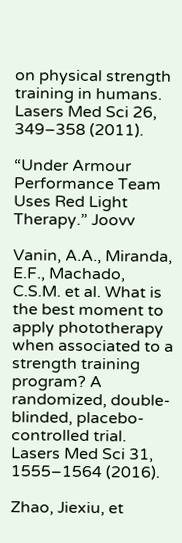on physical strength training in humans. Lasers Med Sci 26, 349–358 (2011).

“Under Armour Performance Team Uses Red Light Therapy.” Joovv

Vanin, A.A., Miranda, E.F., Machado, C.S.M. et al. What is the best moment to apply phototherapy when associated to a strength training program? A randomized, double-blinded, placebo-controlled trial. Lasers Med Sci 31, 1555–1564 (2016).

Zhao, Jiexiu, et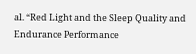al. “Red Light and the Sleep Quality and Endurance Performance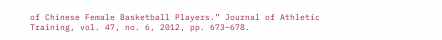of Chinese Female Basketball Players.” Journal of Athletic Training, vol. 47, no. 6, 2012, pp. 673–678.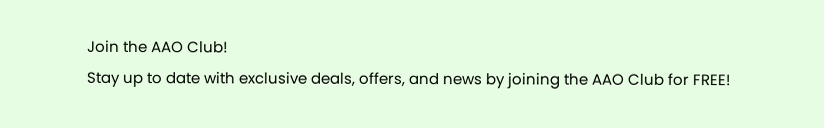Join the AAO Club!
Stay up to date with exclusive deals, offers, and news by joining the AAO Club for FREE!